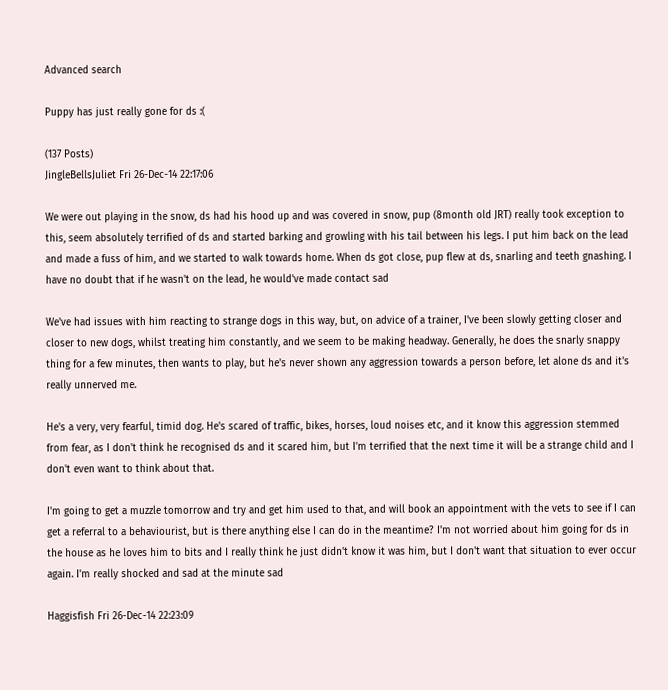Advanced search

Puppy has just really gone for ds :(

(137 Posts)
JingleBellsJuliet Fri 26-Dec-14 22:17:06

We were out playing in the snow, ds had his hood up and was covered in snow, pup (8month old JRT) really took exception to this, seem absolutely terrified of ds and started barking and growling with his tail between his legs. I put him back on the lead and made a fuss of him, and we started to walk towards home. When ds got close, pup flew at ds, snarling and teeth gnashing. I have no doubt that if he wasn't on the lead, he would've made contact sad

We've had issues with him reacting to strange dogs in this way, but, on advice of a trainer, I've been slowly getting closer and closer to new dogs, whilst treating him constantly, and we seem to be making headway. Generally, he does the snarly snappy thing for a few minutes, then wants to play, but he's never shown any aggression towards a person before, let alone ds and it's really unnerved me.

He's a very, very fearful, timid dog. He's scared of traffic, bikes, horses, loud noises etc, and it know this aggression stemmed from fear, as I don't think he recognised ds and it scared him, but I'm terrified that the next time it will be a strange child and I don't even want to think about that.

I'm going to get a muzzle tomorrow and try and get him used to that, and will book an appointment with the vets to see if I can get a referral to a behaviourist, but is there anything else I can do in the meantime? I'm not worried about him going for ds in the house as he loves him to bits and I really think he just didn't know it was him, but I don't want that situation to ever occur again. I'm really shocked and sad at the minute sad

Haggisfish Fri 26-Dec-14 22:23:09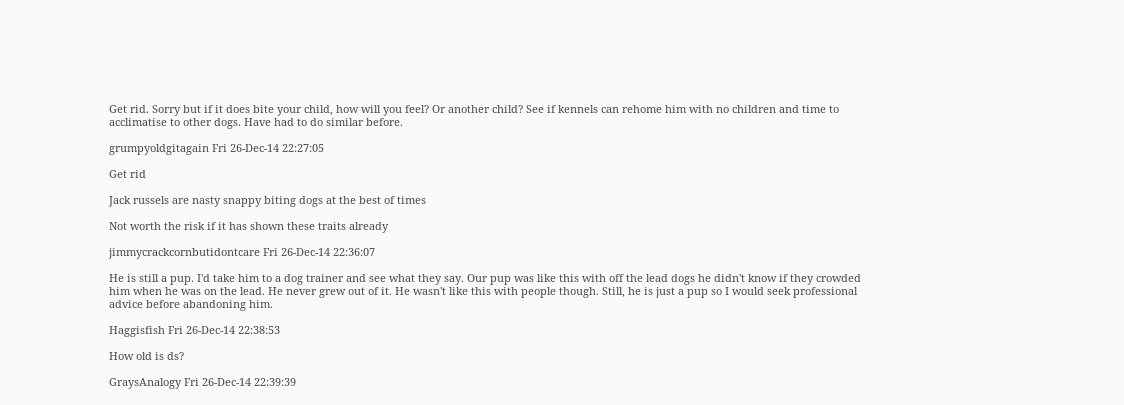Get rid. Sorry but if it does bite your child, how will you feel? Or another child? See if kennels can rehome him with no children and time to acclimatise to other dogs. Have had to do similar before.

grumpyoldgitagain Fri 26-Dec-14 22:27:05

Get rid

Jack russels are nasty snappy biting dogs at the best of times

Not worth the risk if it has shown these traits already

jimmycrackcornbutidontcare Fri 26-Dec-14 22:36:07

He is still a pup. I'd take him to a dog trainer and see what they say. Our pup was like this with off the lead dogs he didn't know if they crowded him when he was on the lead. He never grew out of it. He wasn't like this with people though. Still, he is just a pup so I would seek professional advice before abandoning him.

Haggisfish Fri 26-Dec-14 22:38:53

How old is ds?

GraysAnalogy Fri 26-Dec-14 22:39:39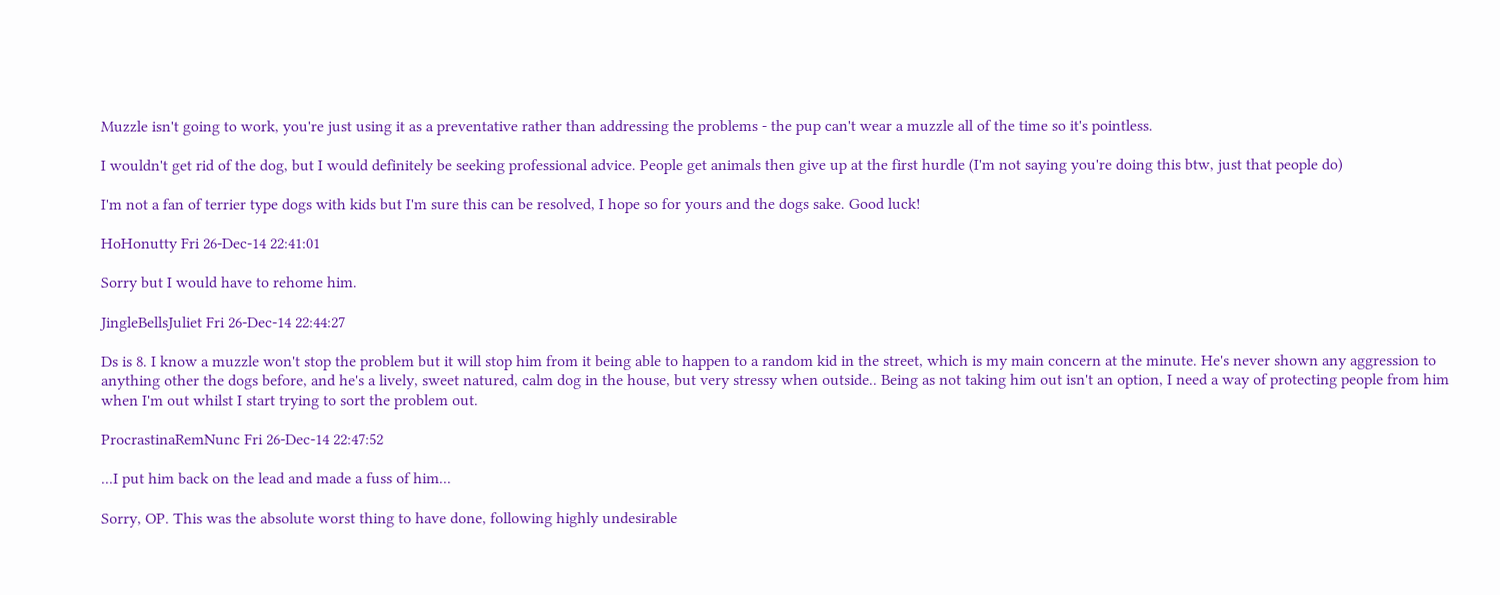Muzzle isn't going to work, you're just using it as a preventative rather than addressing the problems - the pup can't wear a muzzle all of the time so it's pointless.

I wouldn't get rid of the dog, but I would definitely be seeking professional advice. People get animals then give up at the first hurdle (I'm not saying you're doing this btw, just that people do)

I'm not a fan of terrier type dogs with kids but I'm sure this can be resolved, I hope so for yours and the dogs sake. Good luck!

HoHonutty Fri 26-Dec-14 22:41:01

Sorry but I would have to rehome him.

JingleBellsJuliet Fri 26-Dec-14 22:44:27

Ds is 8. I know a muzzle won't stop the problem but it will stop him from it being able to happen to a random kid in the street, which is my main concern at the minute. He's never shown any aggression to anything other the dogs before, and he's a lively, sweet natured, calm dog in the house, but very stressy when outside.. Being as not taking him out isn't an option, I need a way of protecting people from him when I'm out whilst I start trying to sort the problem out.

ProcrastinaRemNunc Fri 26-Dec-14 22:47:52

...I put him back on the lead and made a fuss of him...

Sorry, OP. This was the absolute worst thing to have done, following highly undesirable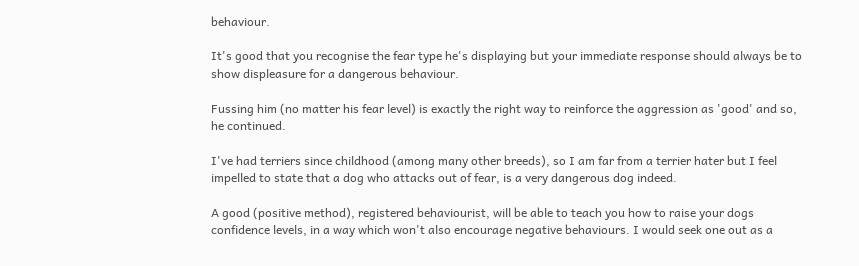behaviour.

It's good that you recognise the fear type he's displaying but your immediate response should always be to show displeasure for a dangerous behaviour.

Fussing him (no matter his fear level) is exactly the right way to reinforce the aggression as 'good' and so, he continued.

I've had terriers since childhood (among many other breeds), so I am far from a terrier hater but I feel impelled to state that a dog who attacks out of fear, is a very dangerous dog indeed.

A good (positive method), registered behaviourist, will be able to teach you how to raise your dogs confidence levels, in a way which won't also encourage negative behaviours. I would seek one out as a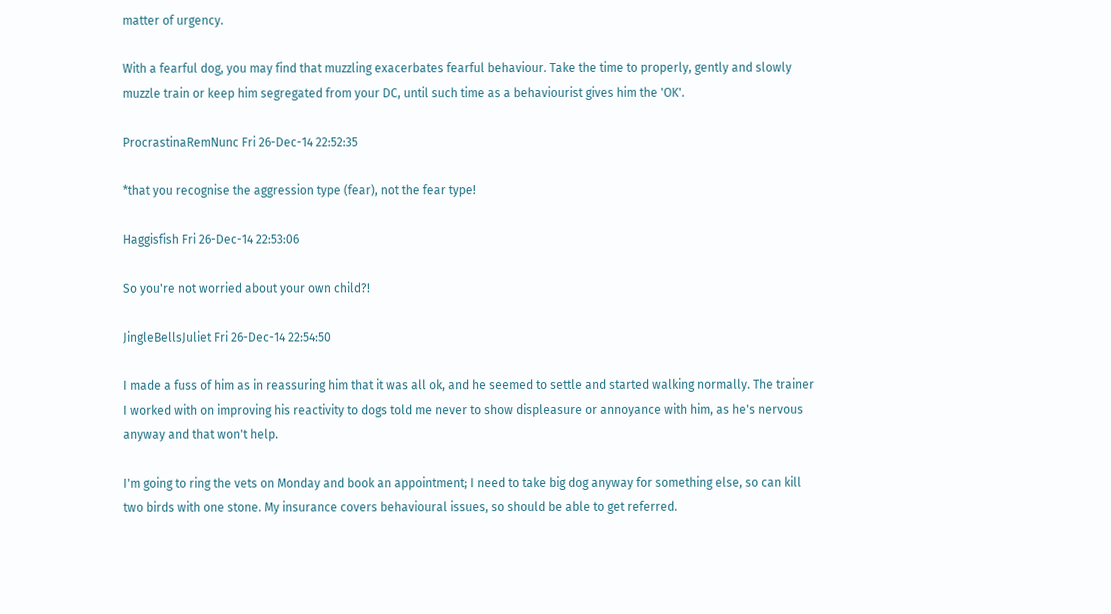matter of urgency.

With a fearful dog, you may find that muzzling exacerbates fearful behaviour. Take the time to properly, gently and slowly muzzle train or keep him segregated from your DC, until such time as a behaviourist gives him the 'OK'.

ProcrastinaRemNunc Fri 26-Dec-14 22:52:35

*that you recognise the aggression type (fear), not the fear type!

Haggisfish Fri 26-Dec-14 22:53:06

So you're not worried about your own child?!

JingleBellsJuliet Fri 26-Dec-14 22:54:50

I made a fuss of him as in reassuring him that it was all ok, and he seemed to settle and started walking normally. The trainer I worked with on improving his reactivity to dogs told me never to show displeasure or annoyance with him, as he's nervous anyway and that won't help.

I'm going to ring the vets on Monday and book an appointment; I need to take big dog anyway for something else, so can kill two birds with one stone. My insurance covers behavioural issues, so should be able to get referred.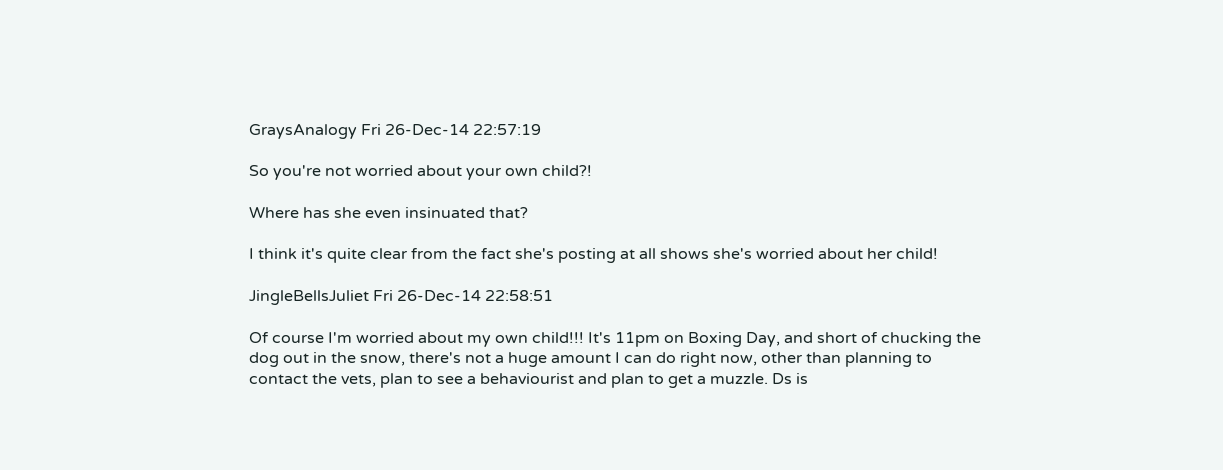GraysAnalogy Fri 26-Dec-14 22:57:19

So you're not worried about your own child?!

Where has she even insinuated that?

I think it's quite clear from the fact she's posting at all shows she's worried about her child!

JingleBellsJuliet Fri 26-Dec-14 22:58:51

Of course I'm worried about my own child!!! It's 11pm on Boxing Day, and short of chucking the dog out in the snow, there's not a huge amount I can do right now, other than planning to contact the vets, plan to see a behaviourist and plan to get a muzzle. Ds is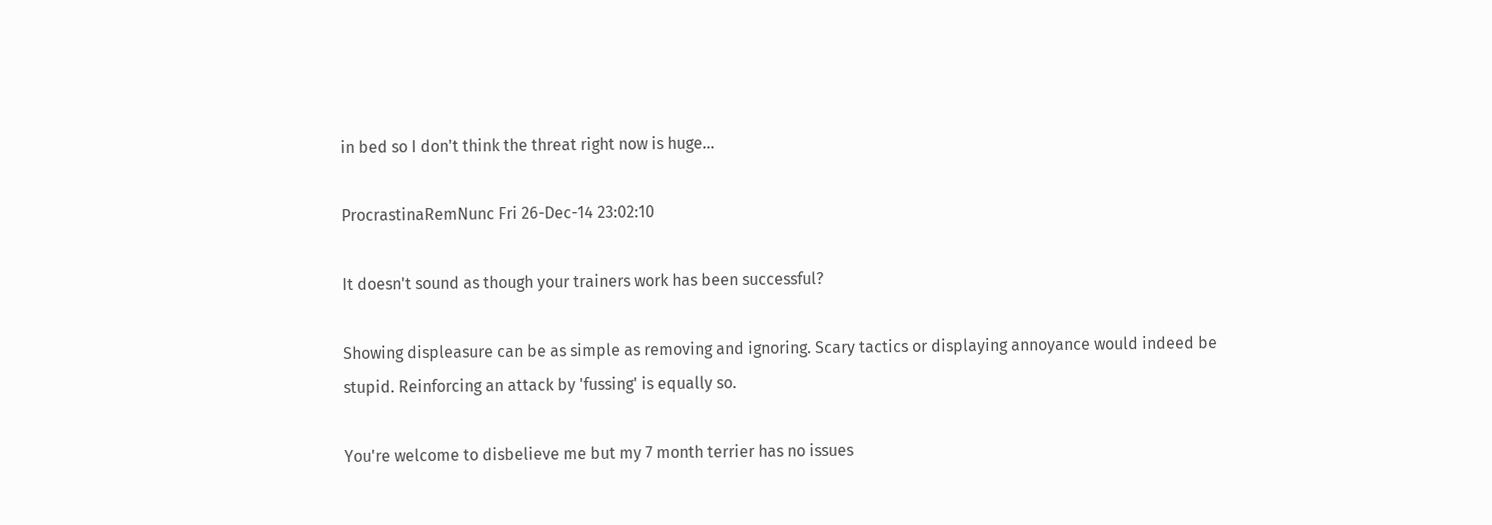in bed so I don't think the threat right now is huge...

ProcrastinaRemNunc Fri 26-Dec-14 23:02:10

It doesn't sound as though your trainers work has been successful?

Showing displeasure can be as simple as removing and ignoring. Scary tactics or displaying annoyance would indeed be stupid. Reinforcing an attack by 'fussing' is equally so.

You're welcome to disbelieve me but my 7 month terrier has no issues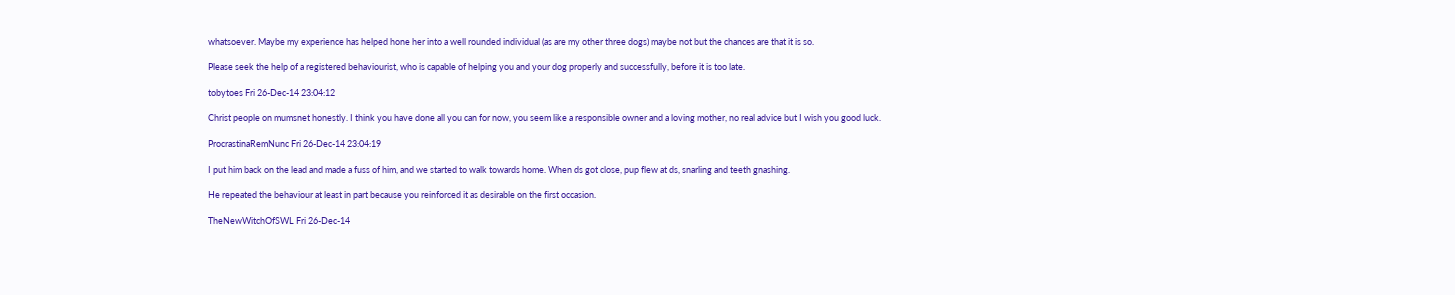whatsoever. Maybe my experience has helped hone her into a well rounded individual (as are my other three dogs) maybe not but the chances are that it is so.

Please seek the help of a registered behaviourist, who is capable of helping you and your dog properly and successfully, before it is too late.

tobytoes Fri 26-Dec-14 23:04:12

Christ people on mumsnet honestly. I think you have done all you can for now, you seem like a responsible owner and a loving mother, no real advice but I wish you good luck.

ProcrastinaRemNunc Fri 26-Dec-14 23:04:19

I put him back on the lead and made a fuss of him, and we started to walk towards home. When ds got close, pup flew at ds, snarling and teeth gnashing.

He repeated the behaviour at least in part because you reinforced it as desirable on the first occasion.

TheNewWitchOfSWL Fri 26-Dec-14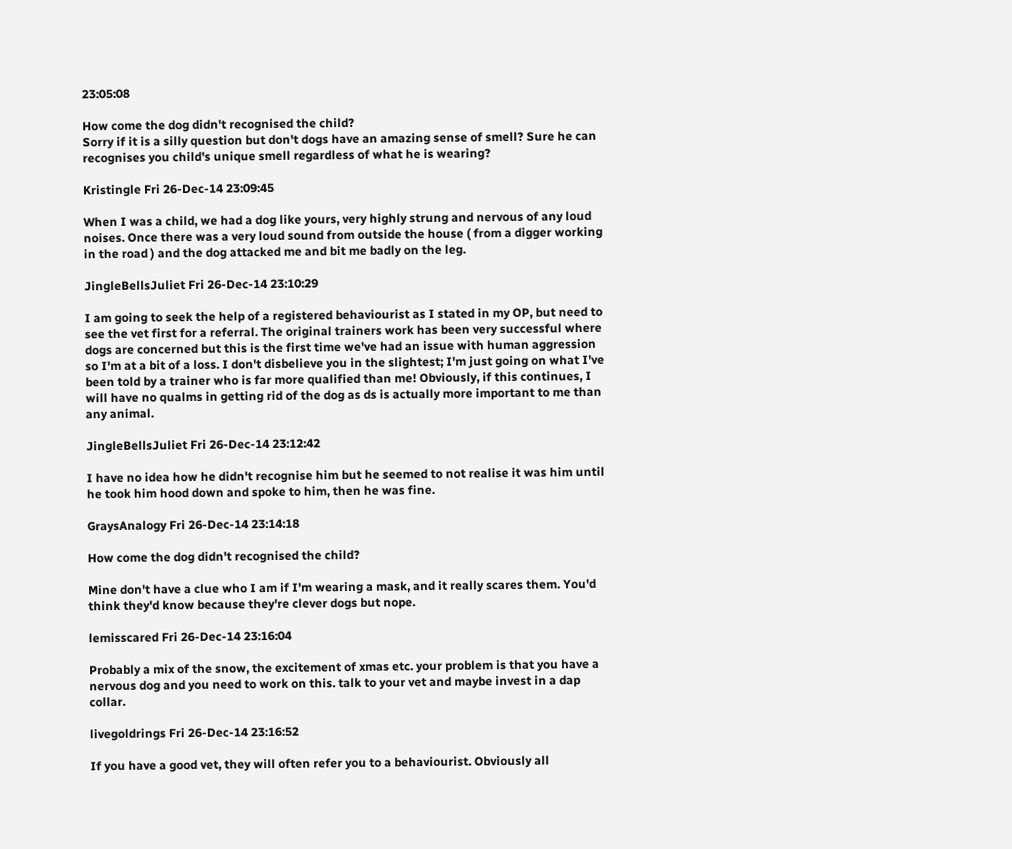23:05:08

How come the dog didn't recognised the child?
Sorry if it is a silly question but don't dogs have an amazing sense of smell? Sure he can recognises you child's unique smell regardless of what he is wearing?

Kristingle Fri 26-Dec-14 23:09:45

When I was a child, we had a dog like yours, very highly strung and nervous of any loud noises. Once there was a very loud sound from outside the house ( from a digger working in the road ) and the dog attacked me and bit me badly on the leg.

JingleBellsJuliet Fri 26-Dec-14 23:10:29

I am going to seek the help of a registered behaviourist as I stated in my OP, but need to see the vet first for a referral. The original trainers work has been very successful where dogs are concerned but this is the first time we've had an issue with human aggression so I'm at a bit of a loss. I don't disbelieve you in the slightest; I'm just going on what I've been told by a trainer who is far more qualified than me! Obviously, if this continues, I will have no qualms in getting rid of the dog as ds is actually more important to me than any animal.

JingleBellsJuliet Fri 26-Dec-14 23:12:42

I have no idea how he didn't recognise him but he seemed to not realise it was him until he took him hood down and spoke to him, then he was fine.

GraysAnalogy Fri 26-Dec-14 23:14:18

How come the dog didn't recognised the child?

Mine don't have a clue who I am if I'm wearing a mask, and it really scares them. You'd think they'd know because they're clever dogs but nope.

lemisscared Fri 26-Dec-14 23:16:04

Probably a mix of the snow, the excitement of xmas etc. your problem is that you have a nervous dog and you need to work on this. talk to your vet and maybe invest in a dap collar.

livegoldrings Fri 26-Dec-14 23:16:52

If you have a good vet, they will often refer you to a behaviourist. Obviously all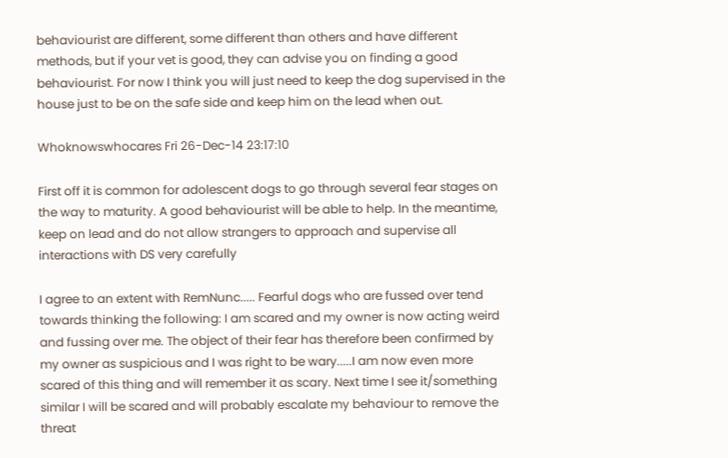behaviourist are different, some different than others and have different methods, but if your vet is good, they can advise you on finding a good behaviourist. For now I think you will just need to keep the dog supervised in the house just to be on the safe side and keep him on the lead when out.

Whoknowswhocares Fri 26-Dec-14 23:17:10

First off it is common for adolescent dogs to go through several fear stages on the way to maturity. A good behaviourist will be able to help. In the meantime, keep on lead and do not allow strangers to approach and supervise all interactions with DS very carefully

I agree to an extent with RemNunc..... Fearful dogs who are fussed over tend towards thinking the following: I am scared and my owner is now acting weird and fussing over me. The object of their fear has therefore been confirmed by my owner as suspicious and I was right to be wary.....I am now even more scared of this thing and will remember it as scary. Next time I see it/something similar I will be scared and will probably escalate my behaviour to remove the threat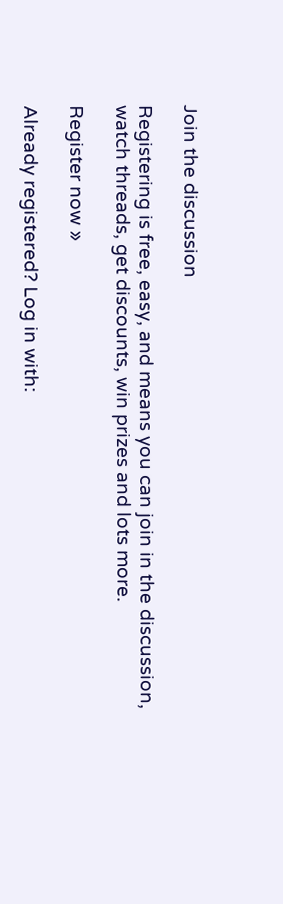Join the discussion

Registering is free, easy, and means you can join in the discussion, watch threads, get discounts, win prizes and lots more.

Register now »

Already registered? Log in with: